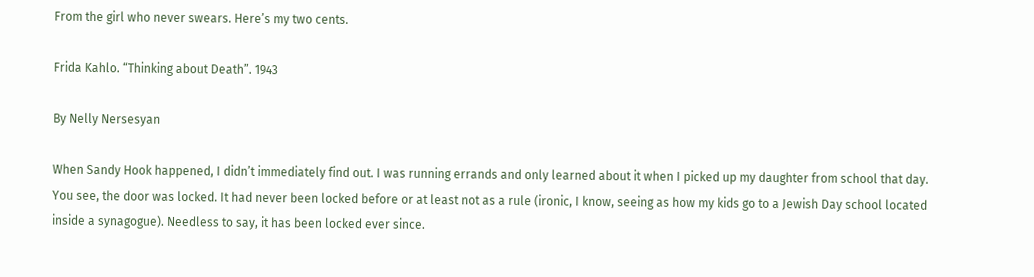From the girl who never swears. Here’s my two cents.

Frida Kahlo. “Thinking about Death”. 1943

By Nelly Nersesyan

When Sandy Hook happened, I didn’t immediately find out. I was running errands and only learned about it when I picked up my daughter from school that day. You see, the door was locked. It had never been locked before or at least not as a rule (ironic, I know, seeing as how my kids go to a Jewish Day school located inside a synagogue). Needless to say, it has been locked ever since.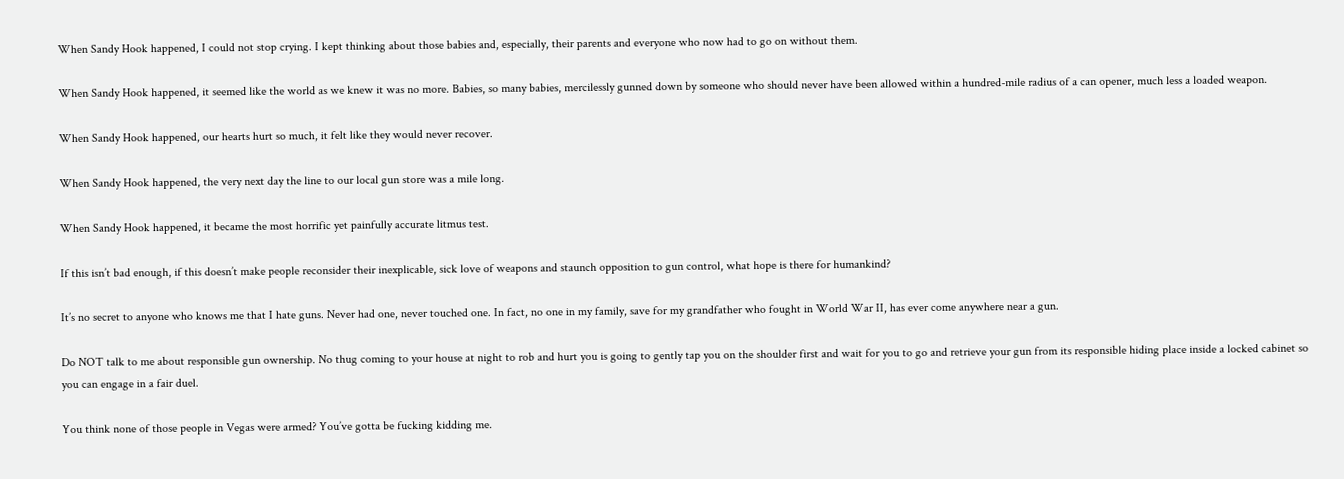When Sandy Hook happened, I could not stop crying. I kept thinking about those babies and, especially, their parents and everyone who now had to go on without them.

When Sandy Hook happened, it seemed like the world as we knew it was no more. Babies, so many babies, mercilessly gunned down by someone who should never have been allowed within a hundred-mile radius of a can opener, much less a loaded weapon.

When Sandy Hook happened, our hearts hurt so much, it felt like they would never recover.

When Sandy Hook happened, the very next day the line to our local gun store was a mile long.

When Sandy Hook happened, it became the most horrific yet painfully accurate litmus test.

If this isn’t bad enough, if this doesn’t make people reconsider their inexplicable, sick love of weapons and staunch opposition to gun control, what hope is there for humankind?

It’s no secret to anyone who knows me that I hate guns. Never had one, never touched one. In fact, no one in my family, save for my grandfather who fought in World War II, has ever come anywhere near a gun.

Do NOT talk to me about responsible gun ownership. No thug coming to your house at night to rob and hurt you is going to gently tap you on the shoulder first and wait for you to go and retrieve your gun from its responsible hiding place inside a locked cabinet so you can engage in a fair duel.

You think none of those people in Vegas were armed? You’ve gotta be fucking kidding me.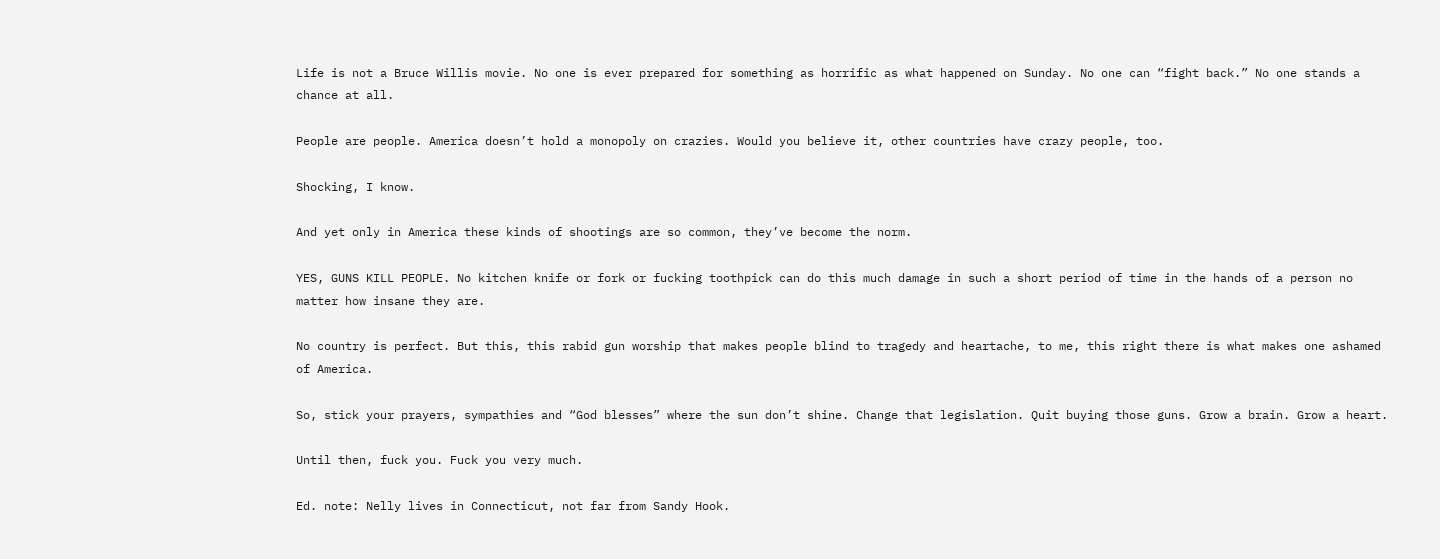Life is not a Bruce Willis movie. No one is ever prepared for something as horrific as what happened on Sunday. No one can “fight back.” No one stands a chance at all.

People are people. America doesn’t hold a monopoly on crazies. Would you believe it, other countries have crazy people, too.

Shocking, I know.

And yet only in America these kinds of shootings are so common, they’ve become the norm.

YES, GUNS KILL PEOPLE. No kitchen knife or fork or fucking toothpick can do this much damage in such a short period of time in the hands of a person no matter how insane they are.

No country is perfect. But this, this rabid gun worship that makes people blind to tragedy and heartache, to me, this right there is what makes one ashamed of America.

So, stick your prayers, sympathies and “God blesses” where the sun don’t shine. Change that legislation. Quit buying those guns. Grow a brain. Grow a heart.

Until then, fuck you. Fuck you very much.

Ed. note: Nelly lives in Connecticut, not far from Sandy Hook.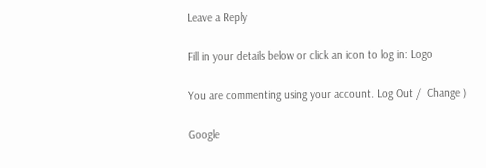Leave a Reply

Fill in your details below or click an icon to log in: Logo

You are commenting using your account. Log Out /  Change )

Google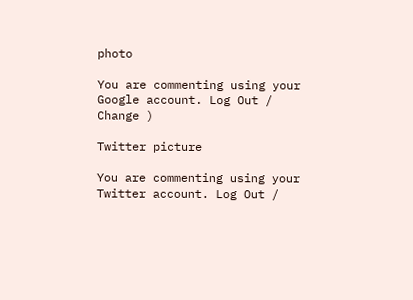photo

You are commenting using your Google account. Log Out /  Change )

Twitter picture

You are commenting using your Twitter account. Log Out /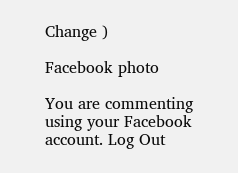Change )

Facebook photo

You are commenting using your Facebook account. Log Out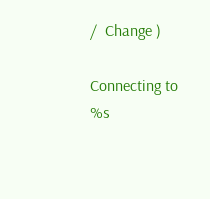/  Change )

Connecting to %s